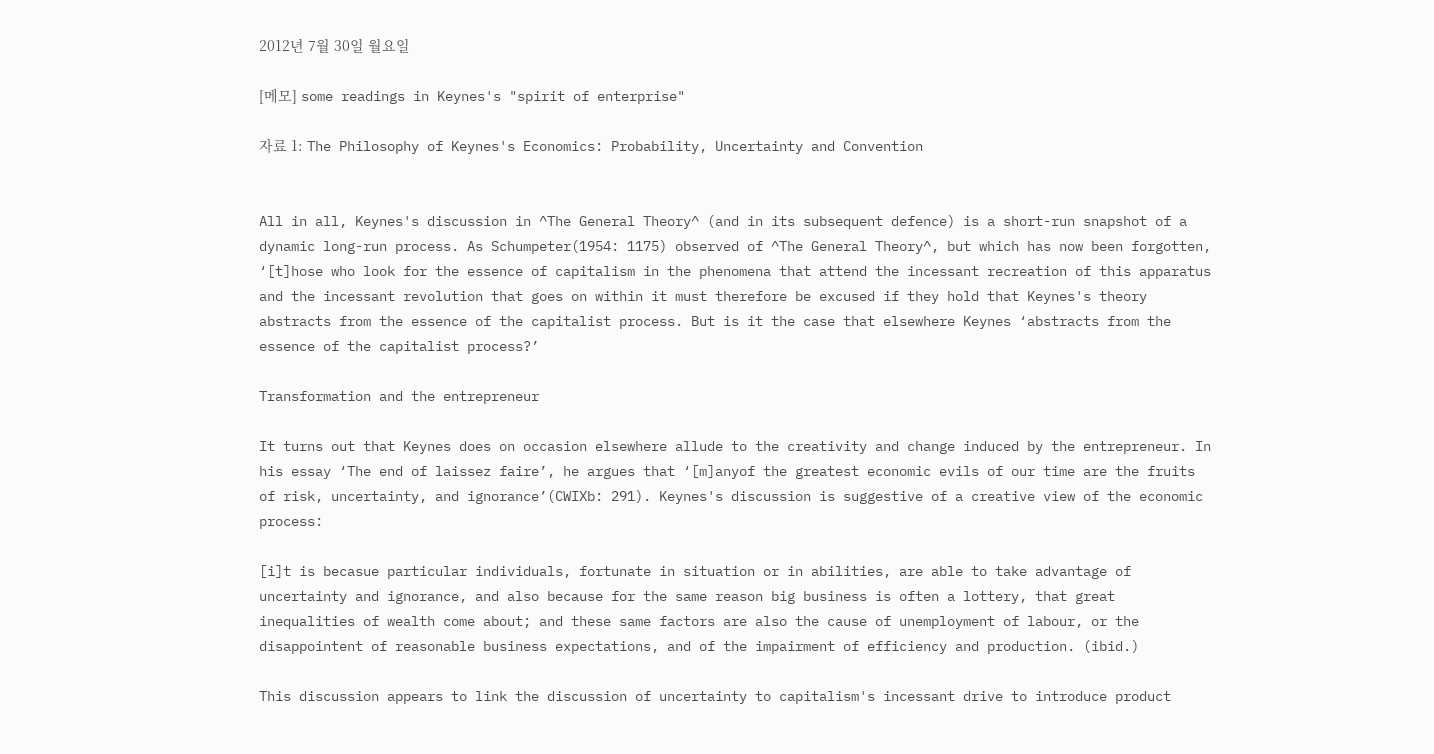2012년 7월 30일 월요일

[메모] some readings in Keynes's "spirit of enterprise"

자료 1: The Philosophy of Keynes's Economics: Probability, Uncertainty and Convention


All in all, Keynes's discussion in ^The General Theory^ (and in its subsequent defence) is a short-run snapshot of a dynamic long-run process. As Schumpeter(1954: 1175) observed of ^The General Theory^, but which has now been forgotten, ‘[t]hose who look for the essence of capitalism in the phenomena that attend the incessant recreation of this apparatus and the incessant revolution that goes on within it must therefore be excused if they hold that Keynes's theory abstracts from the essence of the capitalist process. But is it the case that elsewhere Keynes ‘abstracts from the essence of the capitalist process?’

Transformation and the entrepreneur

It turns out that Keynes does on occasion elsewhere allude to the creativity and change induced by the entrepreneur. In his essay ‘The end of laissez faire’, he argues that ‘[m]anyof the greatest economic evils of our time are the fruits of risk, uncertainty, and ignorance’(CWIXb: 291). Keynes's discussion is suggestive of a creative view of the economic process:

[i]t is becasue particular individuals, fortunate in situation or in abilities, are able to take advantage of uncertainty and ignorance, and also because for the same reason big business is often a lottery, that great inequalities of wealth come about; and these same factors are also the cause of unemployment of labour, or the disappointent of reasonable business expectations, and of the impairment of efficiency and production. (ibid.)

This discussion appears to link the discussion of uncertainty to capitalism's incessant drive to introduce product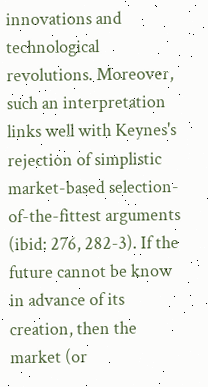innovations and technological revolutions. Moreover, such an interpretation links well with Keynes's rejection of simplistic market-based selection-of-the-fittest arguments (ibid: 276, 282-3). If the future cannot be know in advance of its creation, then the market (or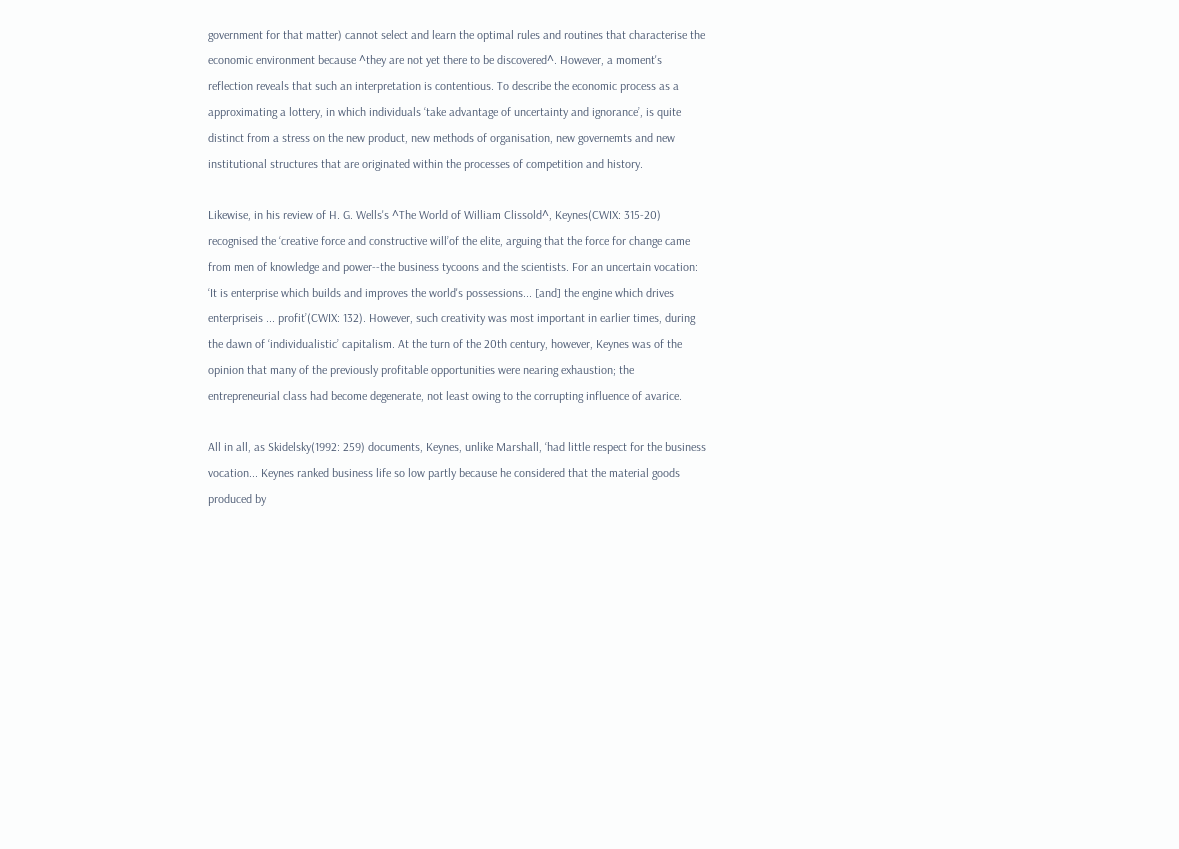government for that matter) cannot select and learn the optimal rules and routines that characterise the economic environment because ^they are not yet there to be discovered^. However, a moment's reflection reveals that such an interpretation is contentious. To describe the economic process as a approximating a lottery, in which individuals ‘take advantage of uncertainty and ignorance’, is quite distinct from a stress on the new product, new methods of organisation, new governemts and new institutional structures that are originated within the processes of competition and history.

Likewise, in his review of H. G. Wells's ^The World of William Clissold^, Keynes(CWIX: 315-20) recognised the ‘creative force and constructive will’of the elite, arguing that the force for change came from men of knowledge and power--the business tycoons and the scientists. For an uncertain vocation: ‘It is enterprise which builds and improves the world's possessions... [and] the engine which drives enterpriseis ... profit’(CWIX: 132). However, such creativity was most important in earlier times, during the dawn of ‘individualistic’ capitalism. At the turn of the 20th century, however, Keynes was of the opinion that many of the previously profitable opportunities were nearing exhaustion; the entrepreneurial class had become degenerate, not least owing to the corrupting influence of avarice.

All in all, as Skidelsky(1992: 259) documents, Keynes, unlike Marshall, ‘had little respect for the business vocation... Keynes ranked business life so low partly because he considered that the material goods produced by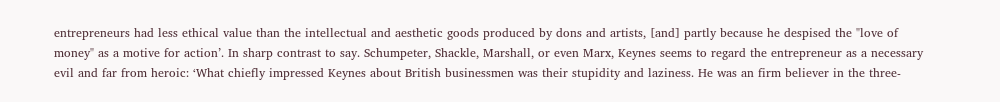entrepreneurs had less ethical value than the intellectual and aesthetic goods produced by dons and artists, [and] partly because he despised the "love of money" as a motive for action’. In sharp contrast to say. Schumpeter, Shackle, Marshall, or even Marx, Keynes seems to regard the entrepreneur as a necessary evil and far from heroic: ‘What chiefly impressed Keynes about British businessmen was their stupidity and laziness. He was an firm believer in the three-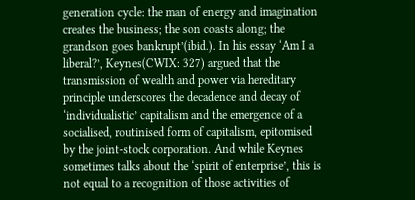generation cycle: the man of energy and imagination creates the business; the son coasts along; the grandson goes bankrupt’(ibid.). In his essay ‘Am I a liberal?’, Keynes(CWIX: 327) argued that the transmission of wealth and power via hereditary principle underscores the decadence and decay of ‘individualistic’ capitalism and the emergence of a socialised, routinised form of capitalism, epitomised by the joint-stock corporation. And while Keynes sometimes talks about the ‘spirit of enterprise’, this is not equal to a recognition of those activities of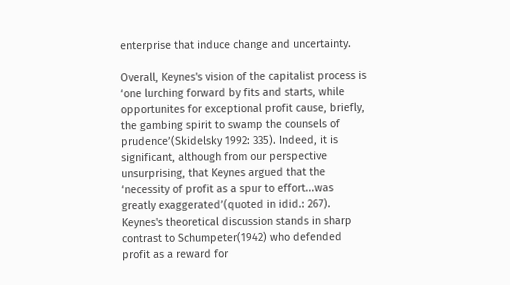enterprise that induce change and uncertainty.

Overall, Keynes's vision of the capitalist process is ‘one lurching forward by fits and starts, while opportunites for exceptional profit cause, briefly, the gambing spirit to swamp the counsels of prudence’(Skidelsky 1992: 335). Indeed, it is significant, although from our perspective unsurprising, that Keynes argued that the ‘necessity of profit as a spur to effort...was greatly exaggerated’(quoted in idid.: 267). Keynes's theoretical discussion stands in sharp contrast to Schumpeter(1942) who defended profit as a reward for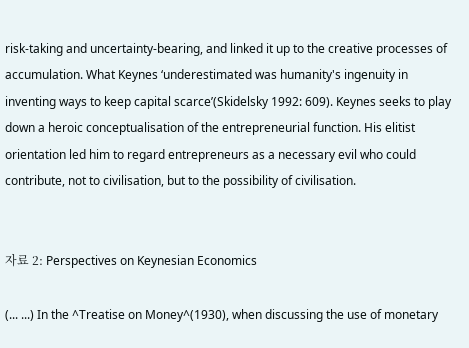risk-taking and uncertainty-bearing, and linked it up to the creative processes of accumulation. What Keynes ‘underestimated was humanity's ingenuity in inventing ways to keep capital scarce’(Skidelsky 1992: 609). Keynes seeks to play down a heroic conceptualisation of the entrepreneurial function. His elitist orientation led him to regard entrepreneurs as a necessary evil who could contribute, not to civilisation, but to the possibility of civilisation.


자료 2: Perspectives on Keynesian Economics

(... ...) In the ^Treatise on Money^(1930), when discussing the use of monetary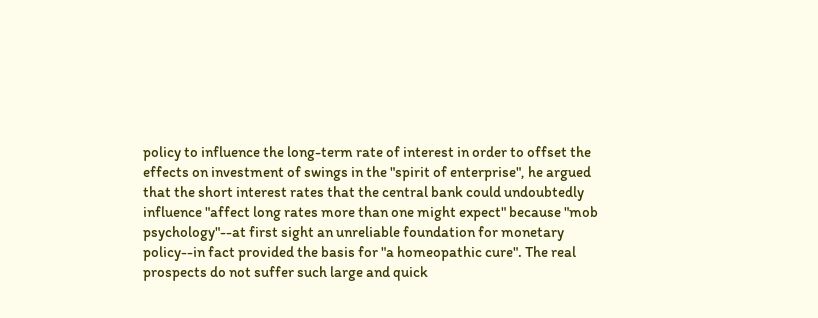policy to influence the long-term rate of interest in order to offset the effects on investment of swings in the "spirit of enterprise", he argued that the short interest rates that the central bank could undoubtedly influence "affect long rates more than one might expect" because "mob psychology"--at first sight an unreliable foundation for monetary policy--in fact provided the basis for "a homeopathic cure". The real prospects do not suffer such large and quick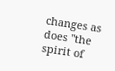changes as does "the spirit of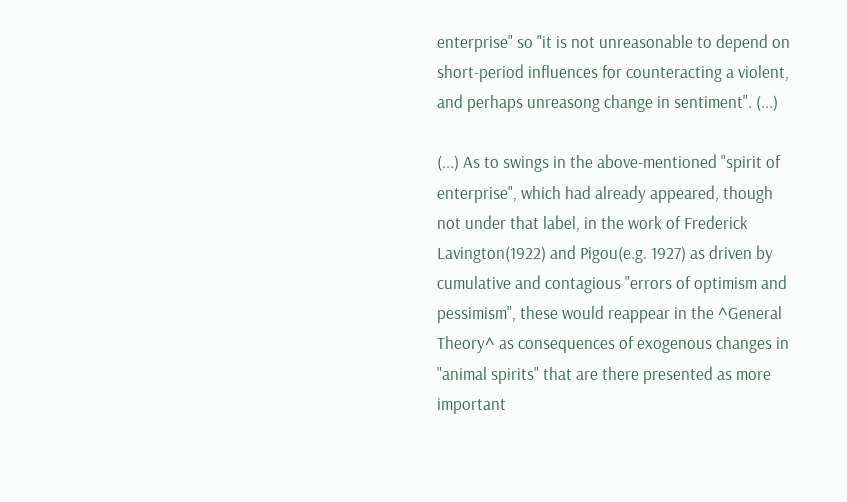enterprise" so "it is not unreasonable to depend on short-period influences for counteracting a violent, and perhaps unreasong change in sentiment". (...)

(...) As to swings in the above-mentioned "spirit of enterprise", which had already appeared, though not under that label, in the work of Frederick Lavington(1922) and Pigou(e.g. 1927) as driven by cumulative and contagious "errors of optimism and pessimism", these would reappear in the ^General Theory^ as consequences of exogenous changes in "animal spirits" that are there presented as more important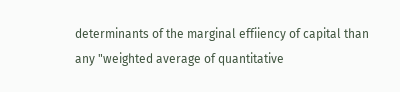determinants of the marginal effiiency of capital than any "weighted average of quantitative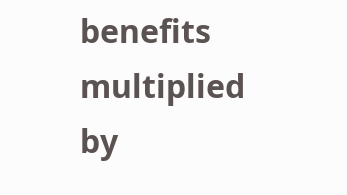benefits multiplied by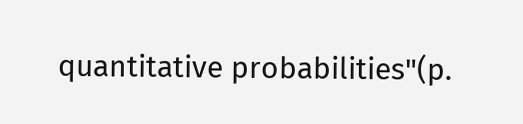quantitative probabilities"(p.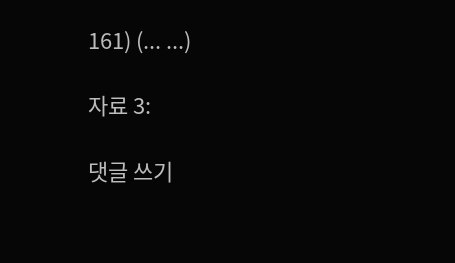161) (... ...)

자료 3:

댓글 쓰기